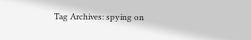Tag Archives: spying on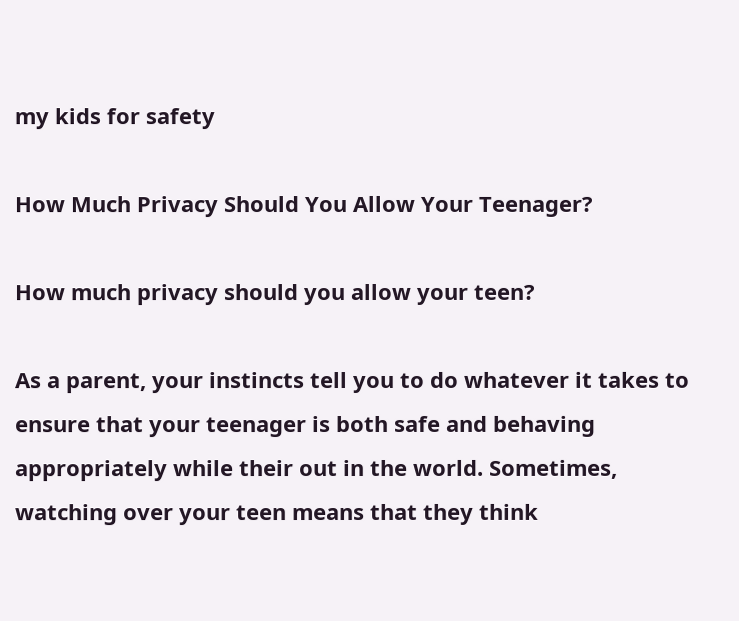my kids for safety

How Much Privacy Should You Allow Your Teenager?

How much privacy should you allow your teen?

As a parent, your instincts tell you to do whatever it takes to ensure that your teenager is both safe and behaving appropriately while their out in the world. Sometimes, watching over your teen means that they think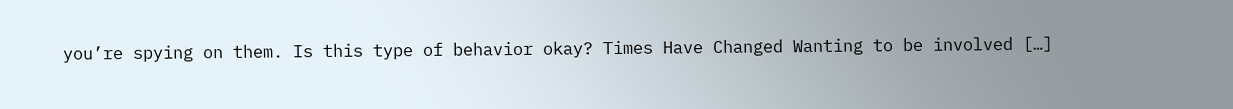you’re spying on them. Is this type of behavior okay? Times Have Changed Wanting to be involved […]